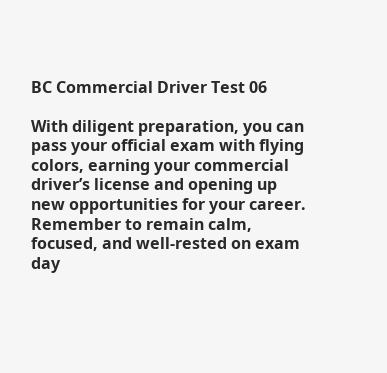BC Commercial Driver Test 06

With diligent preparation, you can pass your official exam with flying colors, earning your commercial driver’s license and opening up new opportunities for your career. Remember to remain calm, focused, and well-rested on exam day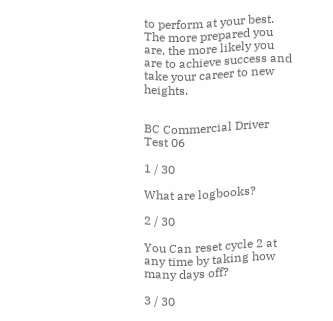to perform at your best. The more prepared you are, the more likely you are to achieve success and take your career to new heights.


BC Commercial Driver Test 06

1 / 30

What are logbooks?

2 / 30

You Can reset cycle 2 at any time by taking how many days off?

3 / 30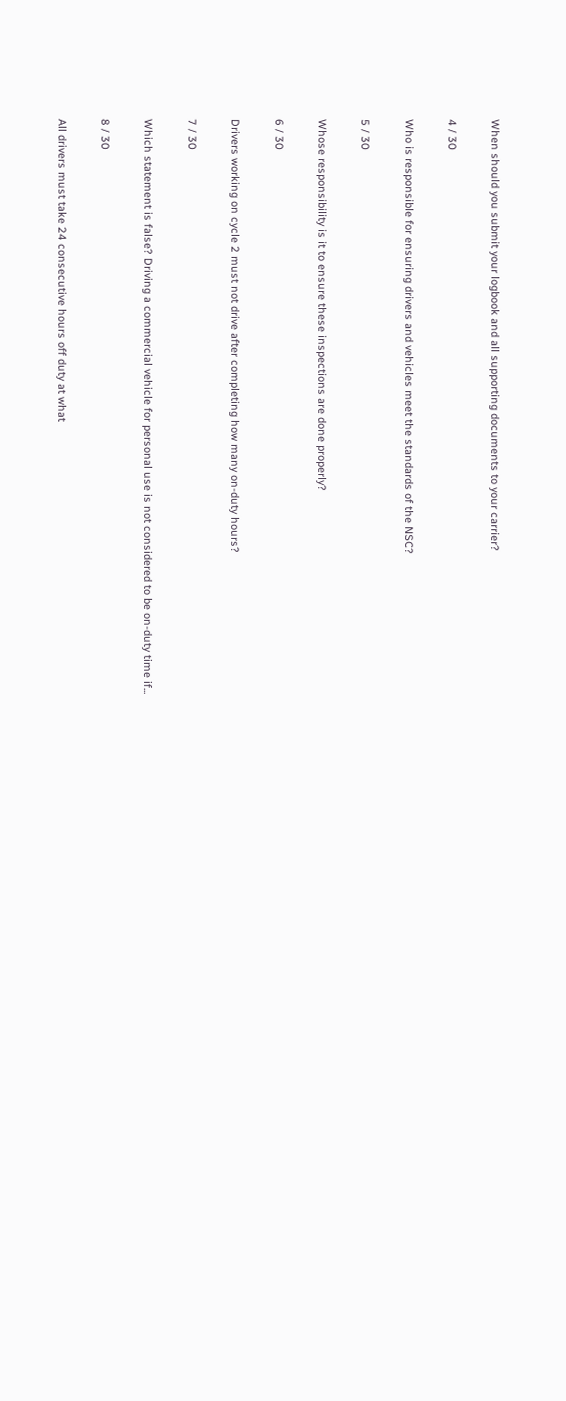When should you submit your logbook and all supporting documents to your carrier?

4 / 30

Who is responsible for ensuring drivers and vehicles meet the standards of the NSC?

5 / 30

Whose responsibility is it to ensure these inspections are done properly?

6 / 30

Drivers working on cycle 2 must not drive after completing how many on-duty hours?

7 / 30

Which statement is false? Driving a commercial vehicle for personal use is not considered to be on-duty time if...

8 / 30

All drivers must take 24 consecutive hours off duty at what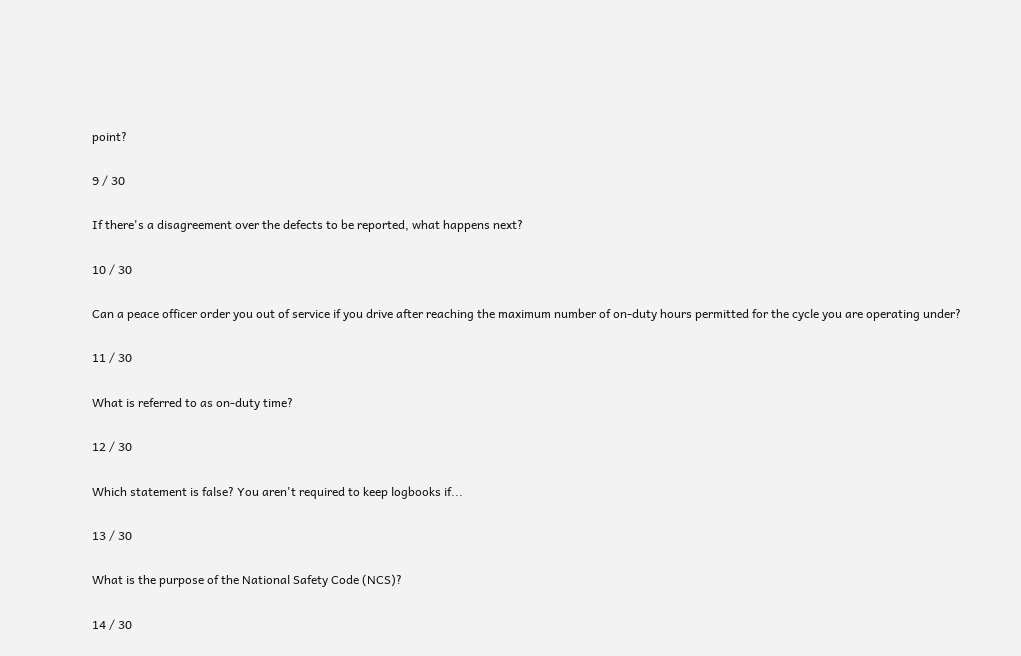point?

9 / 30

If there's a disagreement over the defects to be reported, what happens next?

10 / 30

Can a peace officer order you out of service if you drive after reaching the maximum number of on-duty hours permitted for the cycle you are operating under?

11 / 30

What is referred to as on-duty time?

12 / 30

Which statement is false? You aren't required to keep logbooks if...

13 / 30

What is the purpose of the National Safety Code (NCS)?

14 / 30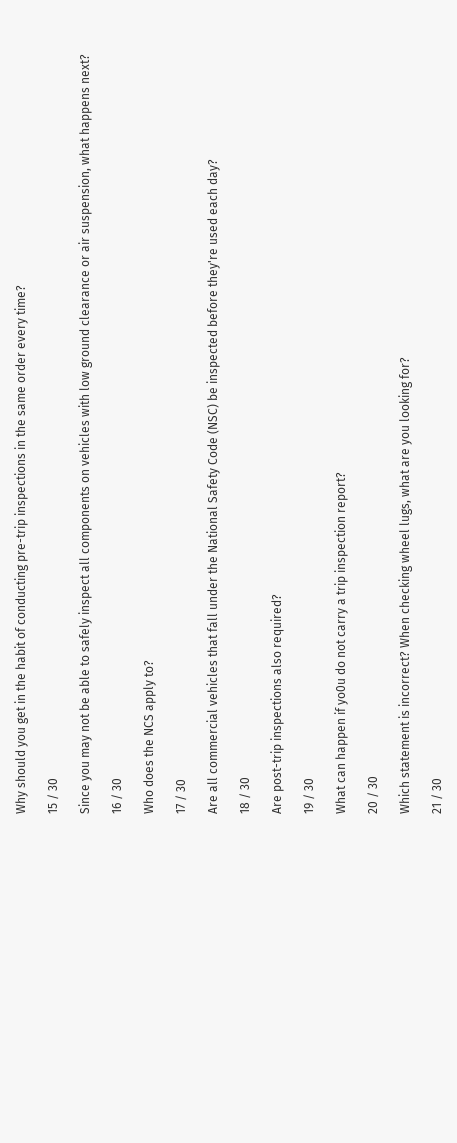Why should you get in the habit of conducting pre-trip inspections in the same order every time?

15 / 30

Since you may not be able to safely inspect all components on vehicles with low ground clearance or air suspension, what happens next?

16 / 30

Who does the NCS apply to?

17 / 30

Are all commercial vehicles that fall under the National Safety Code (NSC) be inspected before they're used each day?

18 / 30

Are post-trip inspections also required?

19 / 30

What can happen if yo0u do not carry a trip inspection report?

20 / 30

Which statement is incorrect? When checking wheel lugs, what are you looking for?

21 / 30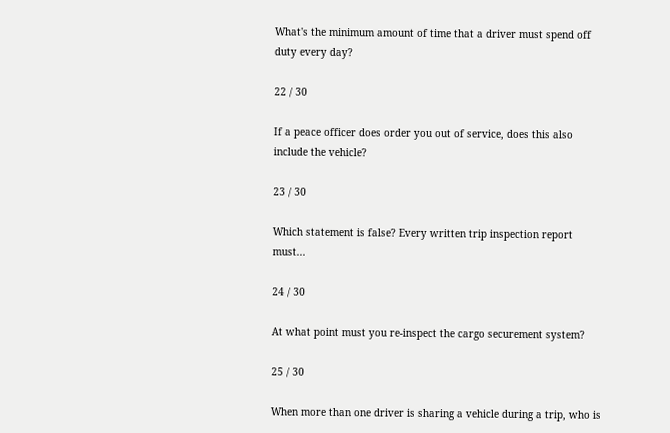What's the minimum amount of time that a driver must spend off duty every day?

22 / 30

If a peace officer does order you out of service, does this also include the vehicle?

23 / 30

Which statement is false? Every written trip inspection report must...

24 / 30

At what point must you re-inspect the cargo securement system?

25 / 30

When more than one driver is sharing a vehicle during a trip, who is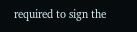required to sign the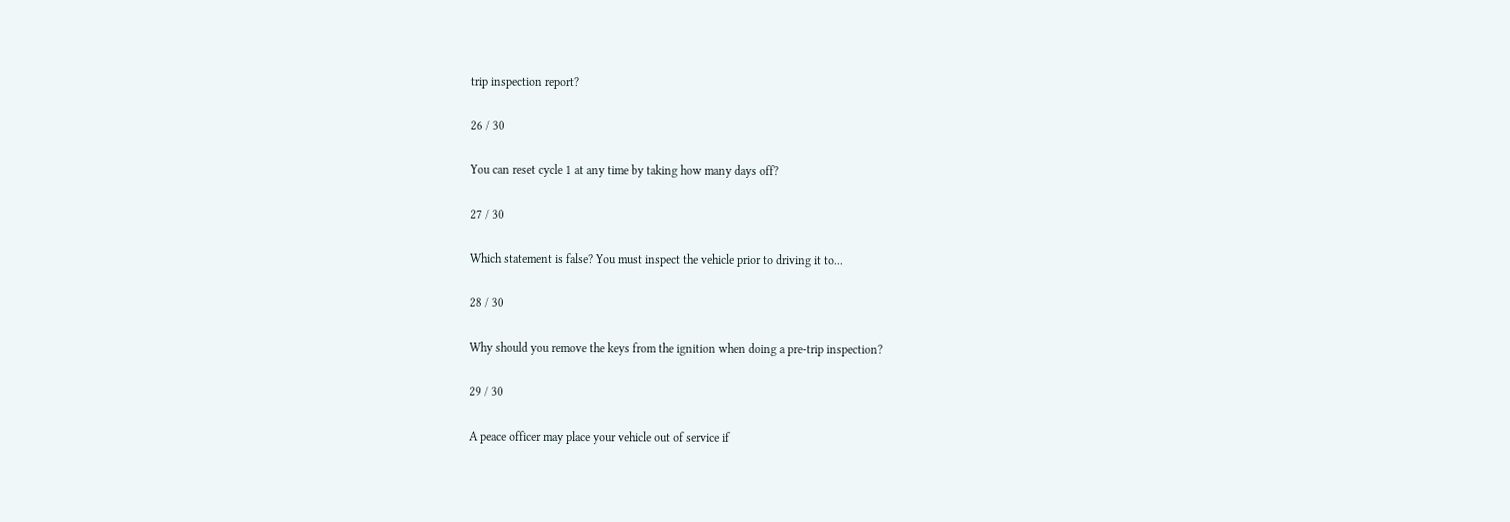trip inspection report?

26 / 30

You can reset cycle 1 at any time by taking how many days off?

27 / 30

Which statement is false? You must inspect the vehicle prior to driving it to...

28 / 30

Why should you remove the keys from the ignition when doing a pre-trip inspection?

29 / 30

A peace officer may place your vehicle out of service if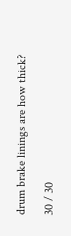drum brake linings are how thick?

30 / 30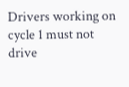Drivers working on cycle 1 must not drive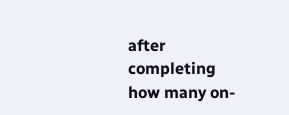after completing how many on-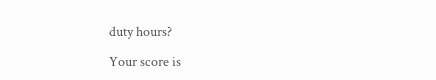duty hours?

Your score is